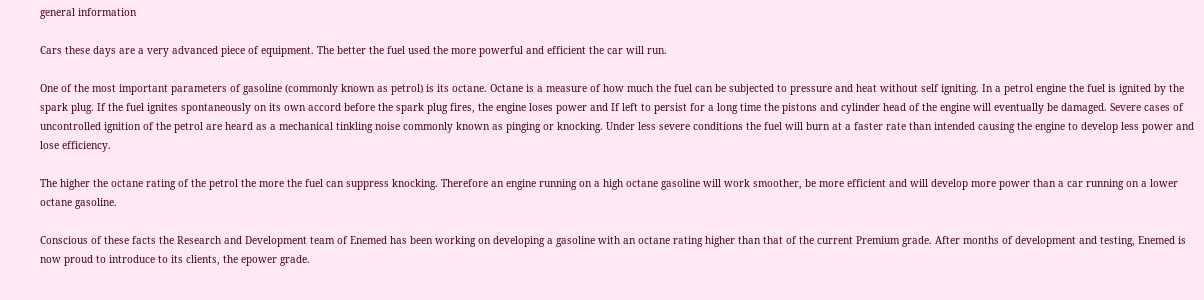general information

Cars these days are a very advanced piece of equipment. The better the fuel used the more powerful and efficient the car will run.

One of the most important parameters of gasoline (commonly known as petrol) is its octane. Octane is a measure of how much the fuel can be subjected to pressure and heat without self igniting. In a petrol engine the fuel is ignited by the spark plug. If the fuel ignites spontaneously on its own accord before the spark plug fires, the engine loses power and If left to persist for a long time the pistons and cylinder head of the engine will eventually be damaged. Severe cases of uncontrolled ignition of the petrol are heard as a mechanical tinkling noise commonly known as pinging or knocking. Under less severe conditions the fuel will burn at a faster rate than intended causing the engine to develop less power and lose efficiency.

The higher the octane rating of the petrol the more the fuel can suppress knocking. Therefore an engine running on a high octane gasoline will work smoother, be more efficient and will develop more power than a car running on a lower octane gasoline.

Conscious of these facts the Research and Development team of Enemed has been working on developing a gasoline with an octane rating higher than that of the current Premium grade. After months of development and testing, Enemed is now proud to introduce to its clients, the epower grade.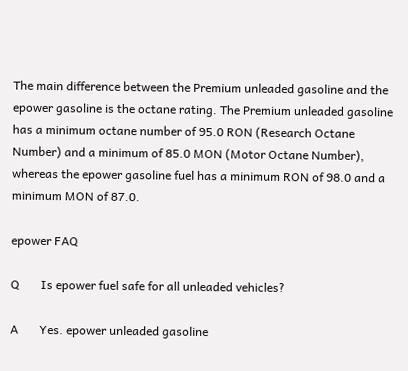The main difference between the Premium unleaded gasoline and the epower gasoline is the octane rating. The Premium unleaded gasoline has a minimum octane number of 95.0 RON (Research Octane Number) and a minimum of 85.0 MON (Motor Octane Number), whereas the epower gasoline fuel has a minimum RON of 98.0 and a minimum MON of 87.0.

epower FAQ

Q       Is epower fuel safe for all unleaded vehicles?

A       Yes. epower unleaded gasoline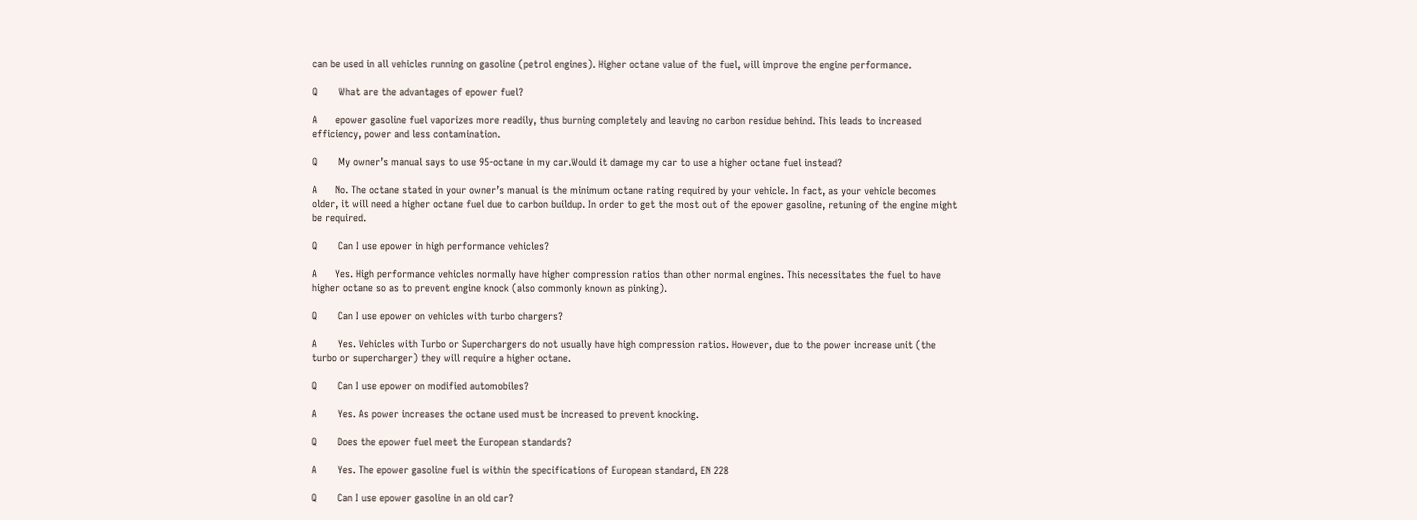can be used in all vehicles running on gasoline (petrol engines). Higher octane value of the fuel, will improve the engine performance.

Q       What are the advantages of epower fuel?

A      epower gasoline fuel vaporizes more readily, thus burning completely and leaving no carbon residue behind. This leads to increased efficiency, power and less contamination.

Q       My owner’s manual says to use 95-octane in my car.Would it damage my car to use a higher octane fuel instead?

A      No. The octane stated in your owner’s manual is the minimum octane rating required by your vehicle. In fact, as your vehicle becomes older, it will need a higher octane fuel due to carbon buildup. In order to get the most out of the epower gasoline, retuning of the engine might be required.

Q       Can I use epower in high performance vehicles?

A      Yes. High performance vehicles normally have higher compression ratios than other normal engines. This necessitates the fuel to have higher octane so as to prevent engine knock (also commonly known as pinking).

Q       Can I use epower on vehicles with turbo chargers?

A       Yes. Vehicles with Turbo or Superchargers do not usually have high compression ratios. However, due to the power increase unit (the turbo or supercharger) they will require a higher octane.

Q       Can I use epower on modified automobiles?

A       Yes. As power increases the octane used must be increased to prevent knocking.

Q       Does the epower fuel meet the European standards?

A       Yes. The epower gasoline fuel is within the specifications of European standard, EN 228

Q       Can I use epower gasoline in an old car?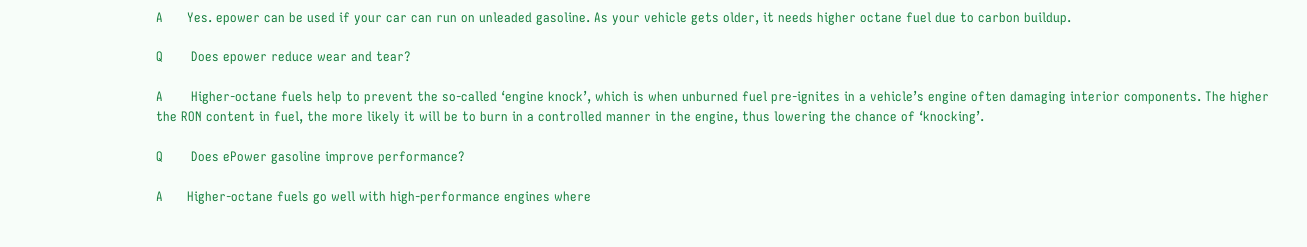A      Yes. epower can be used if your car can run on unleaded gasoline. As your vehicle gets older, it needs higher octane fuel due to carbon buildup.

Q       Does epower reduce wear and tear?

A       Higher-octane fuels help to prevent the so-called ‘engine knock’, which is when unburned fuel pre-ignites in a vehicle’s engine often damaging interior components. The higher the RON content in fuel, the more likely it will be to burn in a controlled manner in the engine, thus lowering the chance of ‘knocking’.

Q       Does ePower gasoline improve performance?

A      Higher-octane fuels go well with high-performance engines where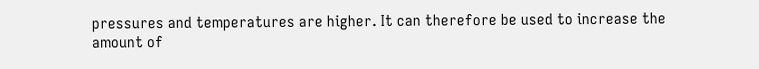pressures and temperatures are higher. It can therefore be used to increase the amount of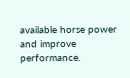available horse power and improve performance.